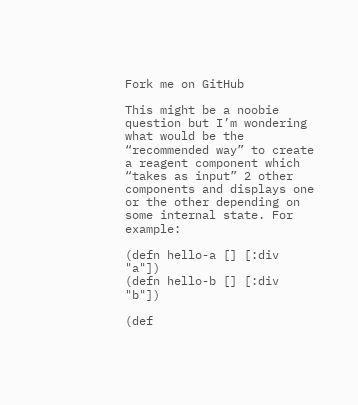Fork me on GitHub

This might be a noobie question but I’m wondering what would be the “recommended way” to create a reagent component which “takes as input” 2 other components and displays one or the other depending on some internal state. For example:

(defn hello-a [] [:div "a"])
(defn hello-b [] [:div "b"])

(def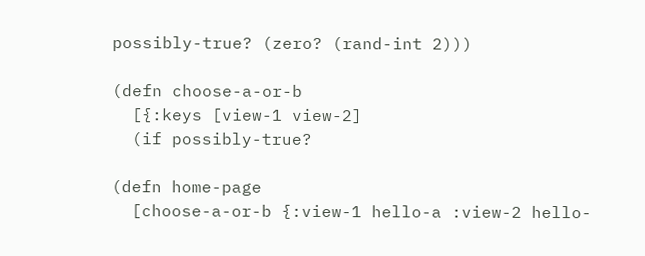possibly-true? (zero? (rand-int 2)))

(defn choose-a-or-b
  [{:keys [view-1 view-2]
  (if possibly-true?

(defn home-page
  [choose-a-or-b {:view-1 hello-a :view-2 hello-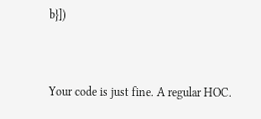b}])


Your code is just fine. A regular HOC.